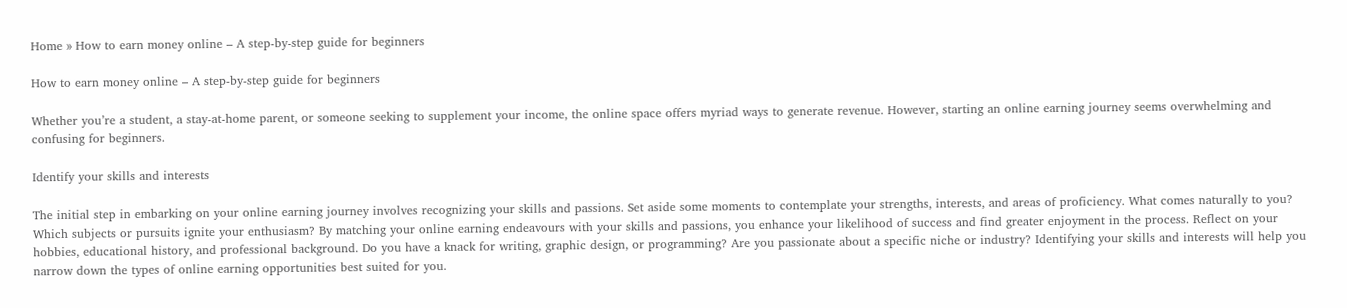Home » How to earn money online – A step-by-step guide for beginners

How to earn money online – A step-by-step guide for beginners

Whether you’re a student, a stay-at-home parent, or someone seeking to supplement your income, the online space offers myriad ways to generate revenue. However, starting an online earning journey seems overwhelming and confusing for beginners.

Identify your skills and interests

The initial step in embarking on your online earning journey involves recognizing your skills and passions. Set aside some moments to contemplate your strengths, interests, and areas of proficiency. What comes naturally to you? Which subjects or pursuits ignite your enthusiasm? By matching your online earning endeavours with your skills and passions, you enhance your likelihood of success and find greater enjoyment in the process. Reflect on your hobbies, educational history, and professional background. Do you have a knack for writing, graphic design, or programming? Are you passionate about a specific niche or industry? Identifying your skills and interests will help you narrow down the types of online earning opportunities best suited for you.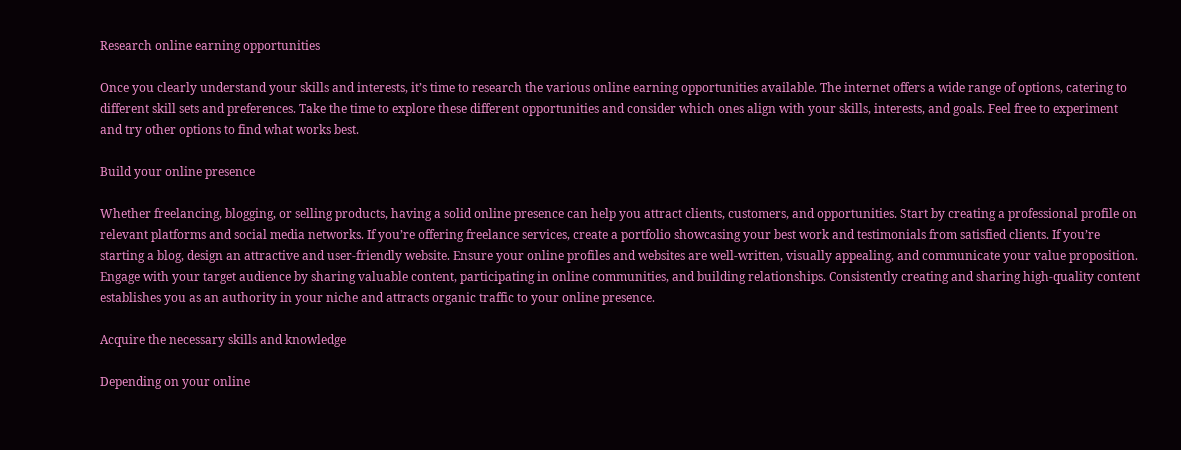Research online earning opportunities

Once you clearly understand your skills and interests, it’s time to research the various online earning opportunities available. The internet offers a wide range of options, catering to different skill sets and preferences. Take the time to explore these different opportunities and consider which ones align with your skills, interests, and goals. Feel free to experiment and try other options to find what works best.

Build your online presence

Whether freelancing, blogging, or selling products, having a solid online presence can help you attract clients, customers, and opportunities. Start by creating a professional profile on relevant platforms and social media networks. If you’re offering freelance services, create a portfolio showcasing your best work and testimonials from satisfied clients. If you’re starting a blog, design an attractive and user-friendly website. Ensure your online profiles and websites are well-written, visually appealing, and communicate your value proposition. Engage with your target audience by sharing valuable content, participating in online communities, and building relationships. Consistently creating and sharing high-quality content establishes you as an authority in your niche and attracts organic traffic to your online presence.

Acquire the necessary skills and knowledge

Depending on your online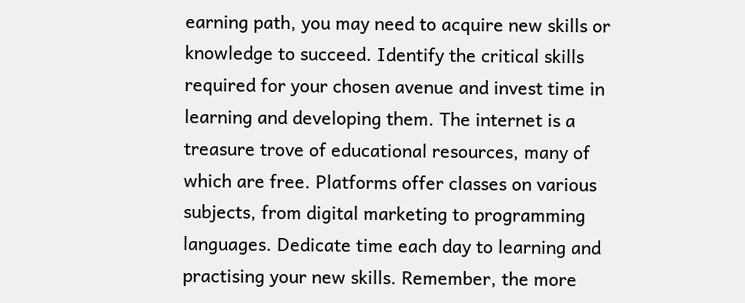earning path, you may need to acquire new skills or knowledge to succeed. Identify the critical skills required for your chosen avenue and invest time in learning and developing them. The internet is a treasure trove of educational resources, many of which are free. Platforms offer classes on various subjects, from digital marketing to programming languages. Dedicate time each day to learning and practising your new skills. Remember, the more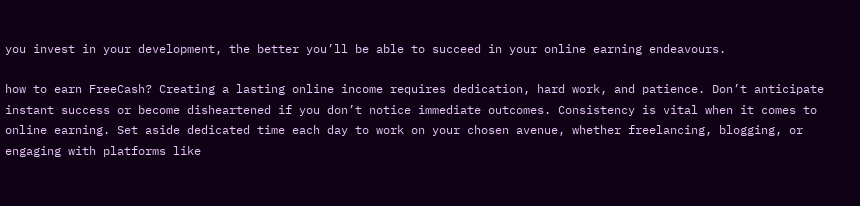you invest in your development, the better you’ll be able to succeed in your online earning endeavours.

how to earn FreeCash? Creating a lasting online income requires dedication, hard work, and patience. Don’t anticipate instant success or become disheartened if you don’t notice immediate outcomes. Consistency is vital when it comes to online earning. Set aside dedicated time each day to work on your chosen avenue, whether freelancing, blogging, or engaging with platforms like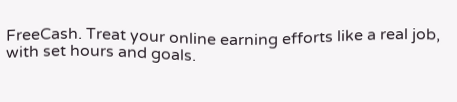FreeCash. Treat your online earning efforts like a real job, with set hours and goals.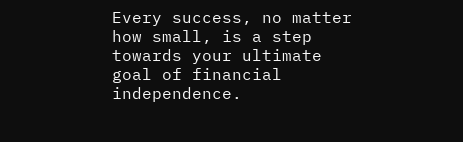Every success, no matter how small, is a step towards your ultimate goal of financial independence.